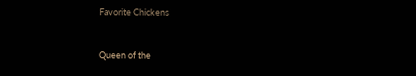Favorite Chickens


Queen of the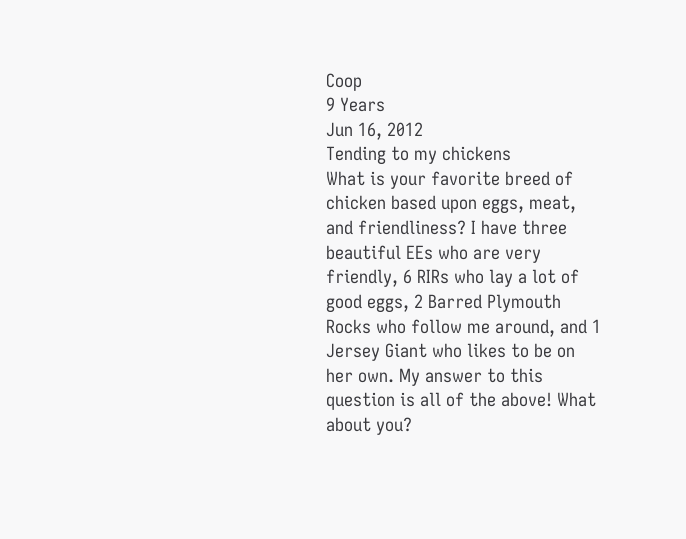Coop
9 Years
Jun 16, 2012
Tending to my chickens
What is your favorite breed of chicken based upon eggs, meat, and friendliness? I have three beautiful EEs who are very friendly, 6 RIRs who lay a lot of good eggs, 2 Barred Plymouth Rocks who follow me around, and 1 Jersey Giant who likes to be on her own. My answer to this question is all of the above! What about you?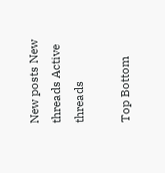New posts New threads Active threads

Top Bottom